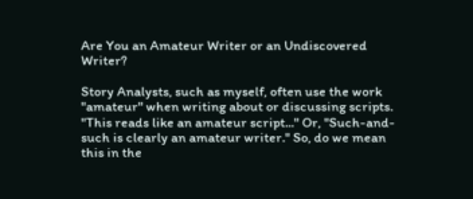Are You an Amateur Writer or an Undiscovered Writer?

Story Analysts, such as myself, often use the work "amateur" when writing about or discussing scripts. "This reads like an amateur script..." Or, "Such-and-such is clearly an amateur writer." So, do we mean this in the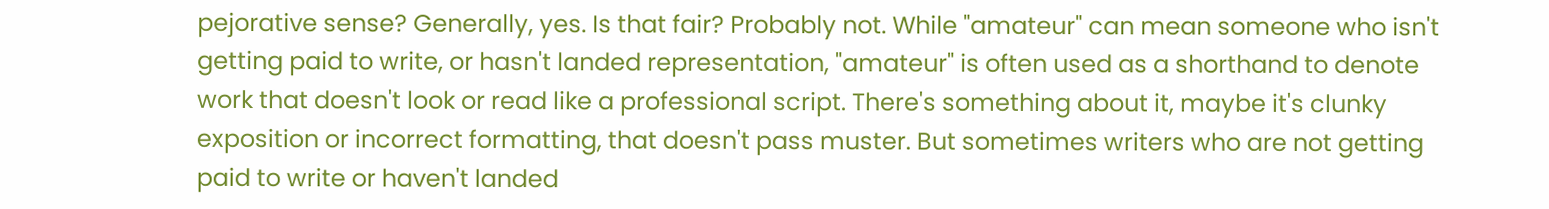pejorative sense? Generally, yes. Is that fair? Probably not. While "amateur" can mean someone who isn't getting paid to write, or hasn't landed representation, "amateur" is often used as a shorthand to denote work that doesn't look or read like a professional script. There's something about it, maybe it's clunky exposition or incorrect formatting, that doesn't pass muster. But sometimes writers who are not getting paid to write or haven't landed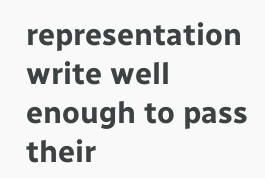representation write well enough to pass their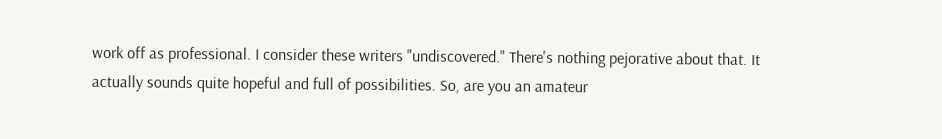work off as professional. I consider these writers "undiscovered." There's nothing pejorative about that. It actually sounds quite hopeful and full of possibilities. So, are you an amateur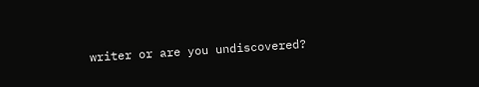writer or are you undiscovered?